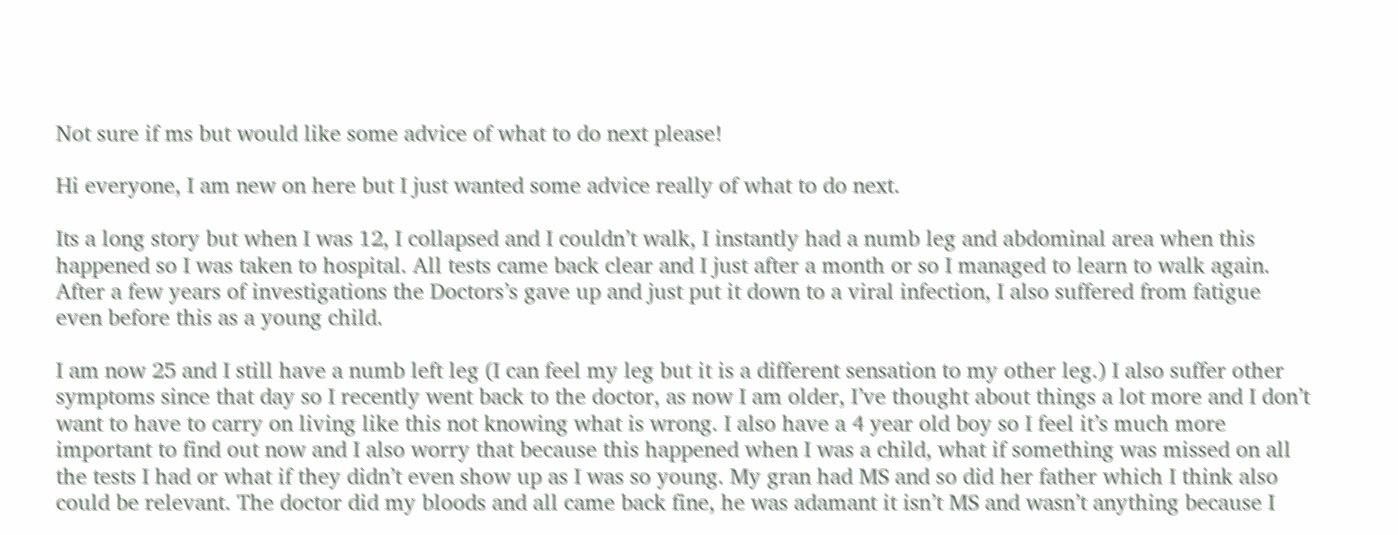Not sure if ms but would like some advice of what to do next please!

Hi everyone, I am new on here but I just wanted some advice really of what to do next.

Its a long story but when I was 12, I collapsed and I couldn’t walk, I instantly had a numb leg and abdominal area when this happened so I was taken to hospital. All tests came back clear and I just after a month or so I managed to learn to walk again. After a few years of investigations the Doctors’s gave up and just put it down to a viral infection, I also suffered from fatigue even before this as a young child.

I am now 25 and I still have a numb left leg (I can feel my leg but it is a different sensation to my other leg.) I also suffer other symptoms since that day so I recently went back to the doctor, as now I am older, I’ve thought about things a lot more and I don’t want to have to carry on living like this not knowing what is wrong. I also have a 4 year old boy so I feel it’s much more important to find out now and I also worry that because this happened when I was a child, what if something was missed on all the tests I had or what if they didn’t even show up as I was so young. My gran had MS and so did her father which I think also could be relevant. The doctor did my bloods and all came back fine, he was adamant it isn’t MS and wasn’t anything because I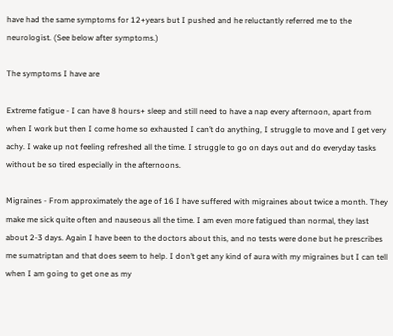have had the same symptoms for 12+years but I pushed and he reluctantly referred me to the neurologist. (See below after symptoms.)

The symptoms I have are

Extreme fatigue - I can have 8 hours+ sleep and still need to have a nap every afternoon, apart from when I work but then I come home so exhausted I can’t do anything, I struggle to move and I get very achy. I wake up not feeling refreshed all the time. I struggle to go on days out and do everyday tasks without be so tired especially in the afternoons.

Migraines - From approximately the age of 16 I have suffered with migraines about twice a month. They make me sick quite often and nauseous all the time. I am even more fatigued than normal, they last about 2-3 days. Again I have been to the doctors about this, and no tests were done but he prescribes me sumatriptan and that does seem to help. I don’t get any kind of aura with my migraines but I can tell when I am going to get one as my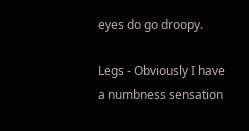eyes do go droopy.

Legs - Obviously I have a numbness sensation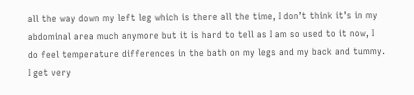all the way down my left leg which is there all the time, I don’t think it’s in my abdominal area much anymore but it is hard to tell as I am so used to it now, I do feel temperature differences in the bath on my legs and my back and tummy. I get very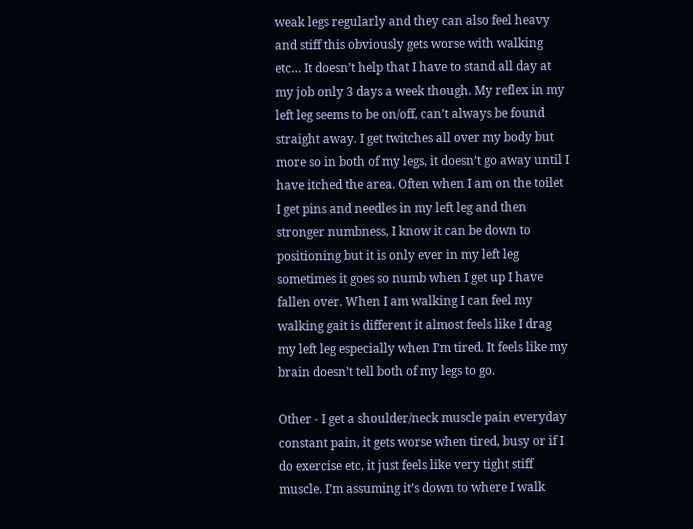weak legs regularly and they can also feel heavy and stiff this obviously gets worse with walking etc… It doesn’t help that I have to stand all day at my job only 3 days a week though. My reflex in my left leg seems to be on/off, can’t always be found straight away. I get twitches all over my body but more so in both of my legs, it doesn’t go away until I have itched the area. Often when I am on the toilet I get pins and needles in my left leg and then stronger numbness, I know it can be down to positioning but it is only ever in my left leg sometimes it goes so numb when I get up I have fallen over. When I am walking I can feel my walking gait is different it almost feels like I drag my left leg especially when I’m tired. It feels like my brain doesn’t tell both of my legs to go.

Other - I get a shoulder/neck muscle pain everyday constant pain, it gets worse when tired, busy or if I do exercise etc, it just feels like very tight stiff muscle. I’m assuming it’s down to where I walk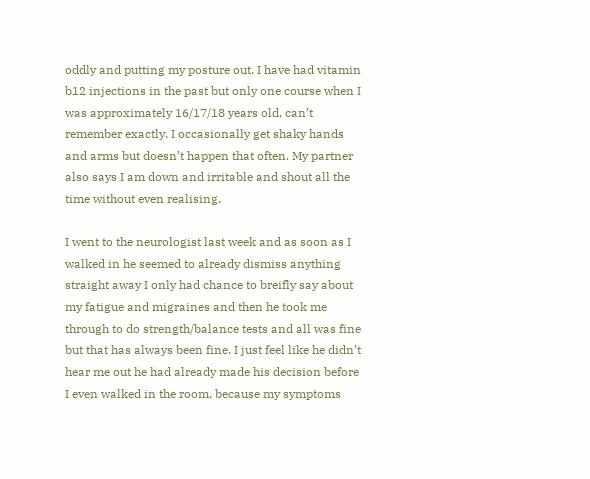oddly and putting my posture out. I have had vitamin b12 injections in the past but only one course when I was approximately 16/17/18 years old, can’t remember exactly. I occasionally get shaky hands and arms but doesn’t happen that often. My partner also says I am down and irritable and shout all the time without even realising.

I went to the neurologist last week and as soon as I walked in he seemed to already dismiss anything straight away I only had chance to breifly say about my fatigue and migraines and then he took me through to do strength/balance tests and all was fine but that has always been fine. I just feel like he didn’t hear me out he had already made his decision before I even walked in the room, because my symptoms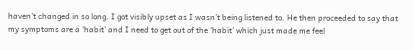haven’t changed in so long. I got visibly upset as I wasn’t being listened to. He then proceeded to say that my symptoms are a ‘habit’ and I need to get out of the ‘habit’ which just made me feel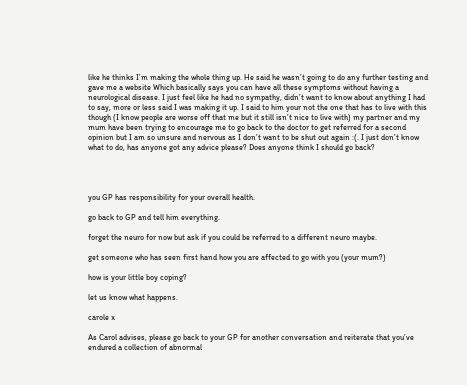like he thinks I’m making the whole thing up. He said he wasn’t going to do any further testing and gave me a website Which basically says you can have all these symptoms without having a neurological disease. I just feel like he had no sympathy, didn’t want to know about anything I had to say, more or less said I was making it up. I said to him your not the one that has to live with this though (I know people are worse off that me but it still isn’t nice to live with) my partner and my mum have been trying to encourage me to go back to the doctor to get referred for a second opinion but I am so unsure and nervous as I don’t want to be shut out again :(. I just don’t know what to do, has anyone got any advice please? Does anyone think I should go back?




you GP has responsibility for your overall health.

go back to GP and tell him everything.

forget the neuro for now but ask if you could be referred to a different neuro maybe.

get someone who has seen first hand how you are affected to go with you (your mum?)

how is your little boy coping?

let us know what happens.

carole x

As Carol advises, please go back to your GP for another conversation and reiterate that you’ve endured a collection of abnormal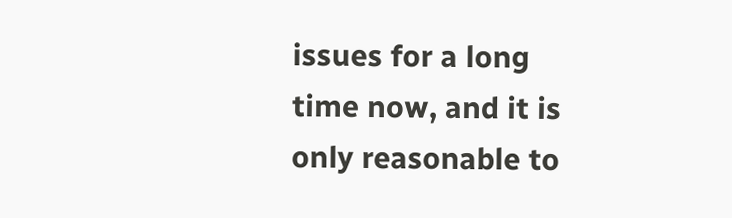issues for a long time now, and it is only reasonable to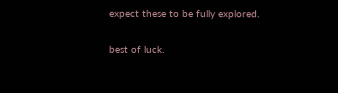expect these to be fully explored.

best of luck.